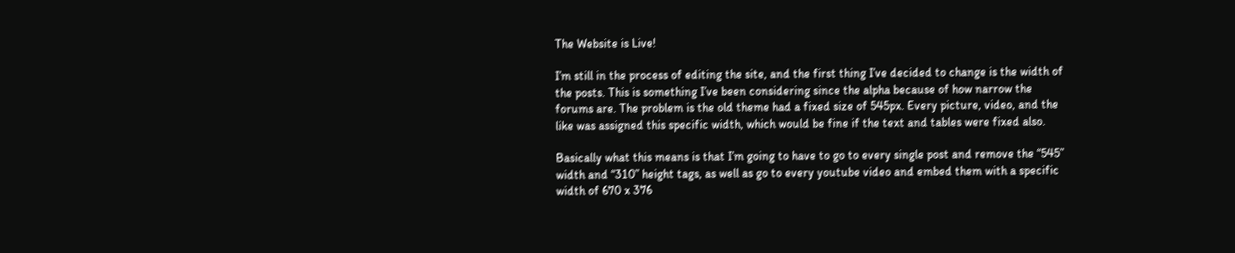The Website is Live!

I’m still in the process of editing the site, and the first thing I’ve decided to change is the width of the posts. This is something I’ve been considering since the alpha because of how narrow the forums are. The problem is the old theme had a fixed size of 545px. Every picture, video, and the like was assigned this specific width, which would be fine if the text and tables were fixed also.

Basically what this means is that I’m going to have to go to every single post and remove the “545” width and “310” height tags, as well as go to every youtube video and embed them with a specific width of 670 x 376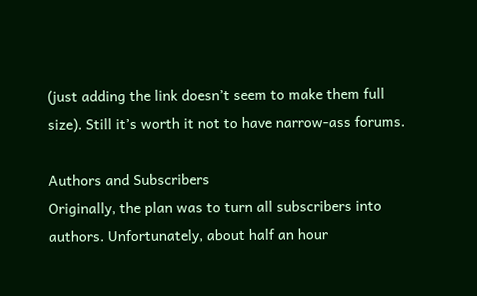(just adding the link doesn’t seem to make them full size). Still it’s worth it not to have narrow-ass forums.

Authors and Subscribers
Originally, the plan was to turn all subscribers into authors. Unfortunately, about half an hour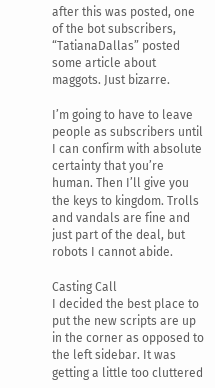after this was posted, one of the bot subscribers, “TatianaDallas” posted some article about maggots. Just bizarre.

I’m going to have to leave people as subscribers until I can confirm with absolute certainty that you’re human. Then I’ll give you the keys to kingdom. Trolls and vandals are fine and just part of the deal, but robots I cannot abide.

Casting Call
I decided the best place to put the new scripts are up in the corner as opposed to the left sidebar. It was getting a little too cluttered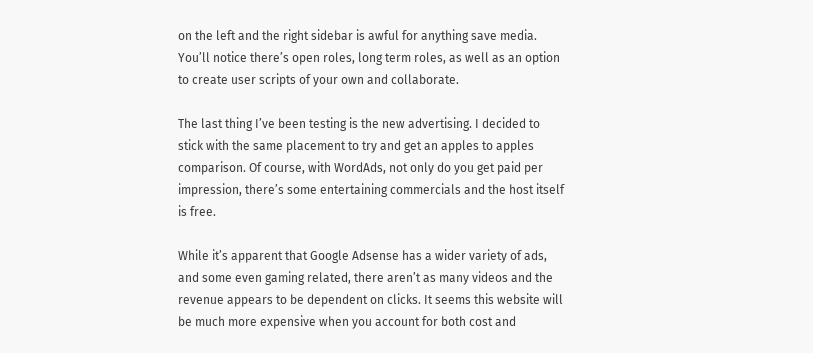on the left and the right sidebar is awful for anything save media. You’ll notice there’s open roles, long term roles, as well as an option to create user scripts of your own and collaborate.

The last thing I’ve been testing is the new advertising. I decided to stick with the same placement to try and get an apples to apples comparison. Of course, with WordAds, not only do you get paid per impression, there’s some entertaining commercials and the host itself is free.

While it’s apparent that Google Adsense has a wider variety of ads, and some even gaming related, there aren’t as many videos and the revenue appears to be dependent on clicks. It seems this website will be much more expensive when you account for both cost and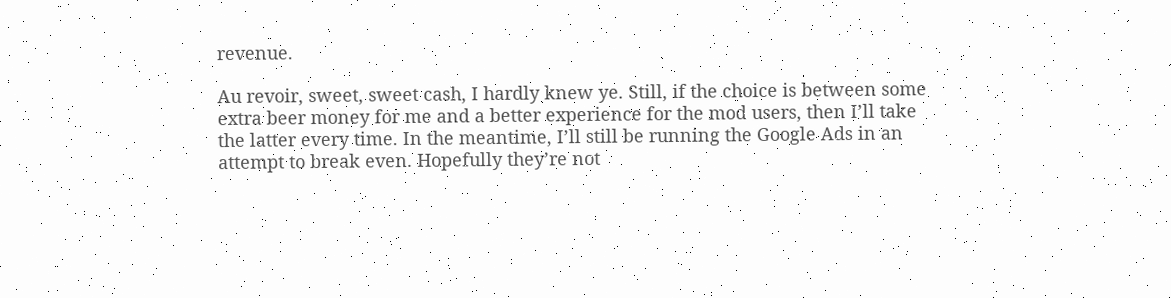revenue.

Au revoir, sweet, sweet cash, I hardly knew ye. Still, if the choice is between some extra beer money for me and a better experience for the mod users, then I’ll take the latter every time. In the meantime, I’ll still be running the Google Ads in an attempt to break even. Hopefully they’re not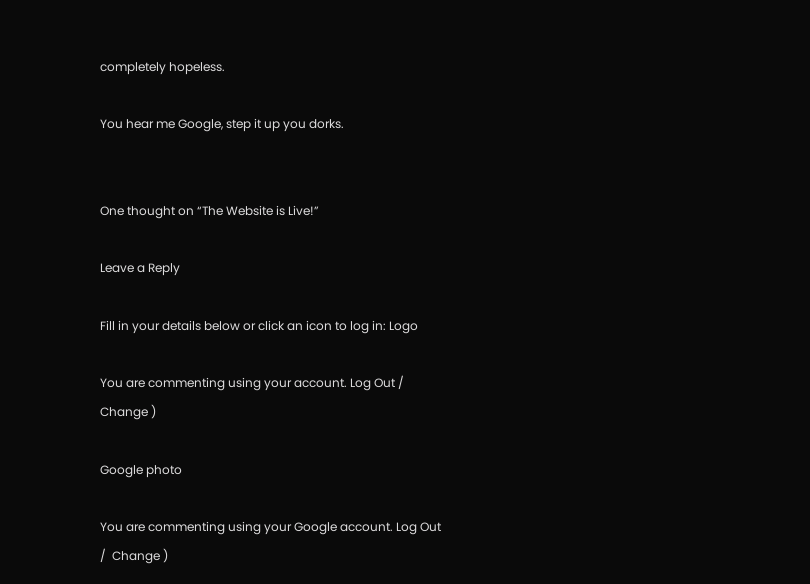completely hopeless.

You hear me Google, step it up you dorks.


One thought on “The Website is Live!”

Leave a Reply

Fill in your details below or click an icon to log in: Logo

You are commenting using your account. Log Out /  Change )

Google photo

You are commenting using your Google account. Log Out /  Change )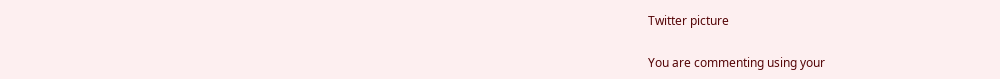Twitter picture

You are commenting using your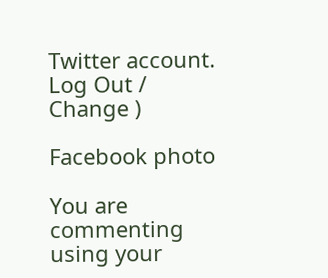Twitter account. Log Out /  Change )

Facebook photo

You are commenting using your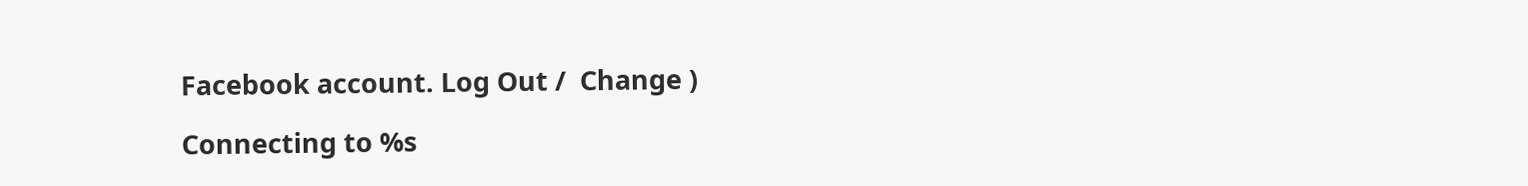Facebook account. Log Out /  Change )

Connecting to %s